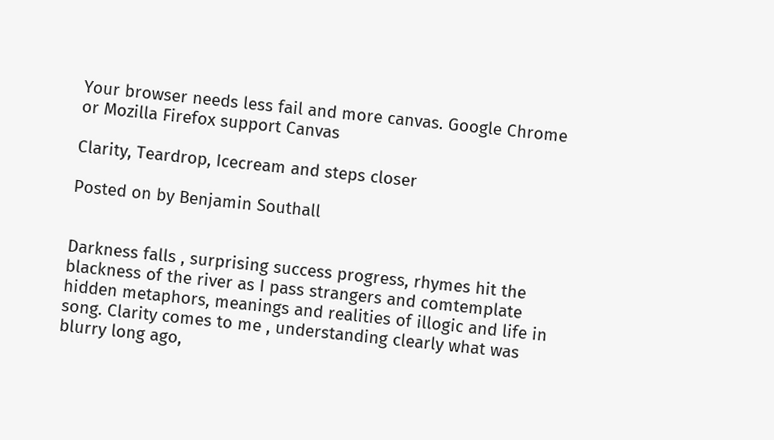Your browser needs less fail and more canvas. Google Chrome or Mozilla Firefox support Canvas

Clarity, Teardrop, Icecream and steps closer

Posted on by Benjamin Southall


Darkness falls , surprising success progress, rhymes hit the blackness of the river as I pass strangers and comtemplate hidden metaphors, meanings and realities of illogic and life in song. Clarity comes to me , understanding clearly what was blurry long ago,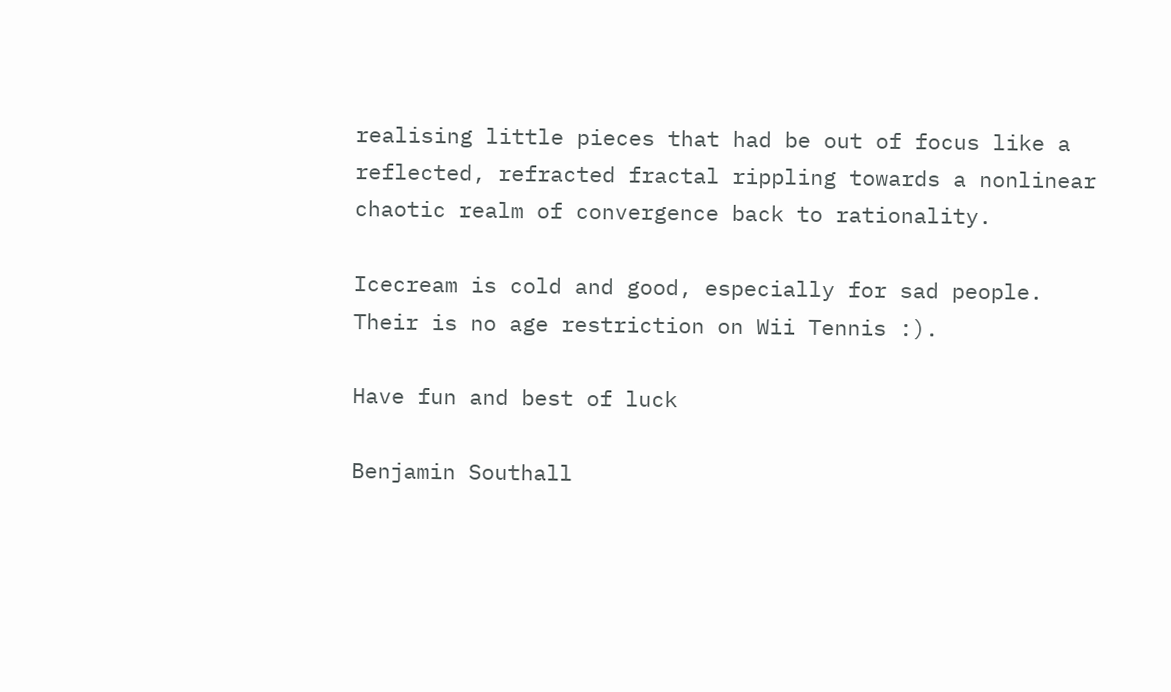realising little pieces that had be out of focus like a reflected, refracted fractal rippling towards a nonlinear chaotic realm of convergence back to rationality.

Icecream is cold and good, especially for sad people. Their is no age restriction on Wii Tennis :).

Have fun and best of luck

Benjamin Southall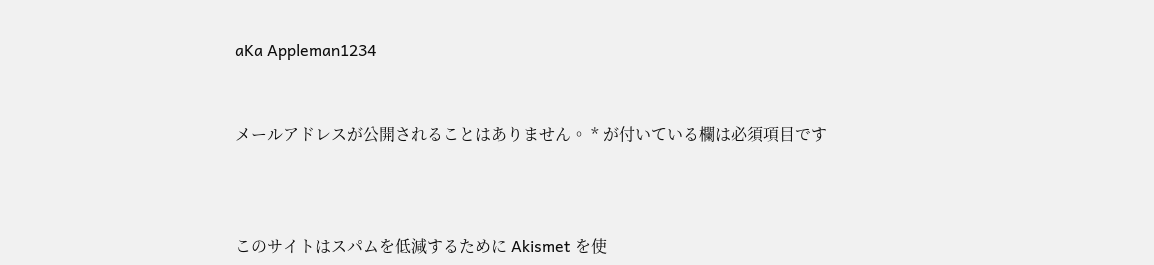aKa Appleman1234


メールアドレスが公開されることはありません。 * が付いている欄は必須項目です



このサイトはスパムを低減するために Akismet を使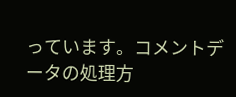っています。コメントデータの処理方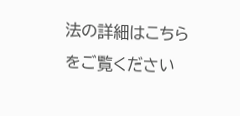法の詳細はこちらをご覧ください